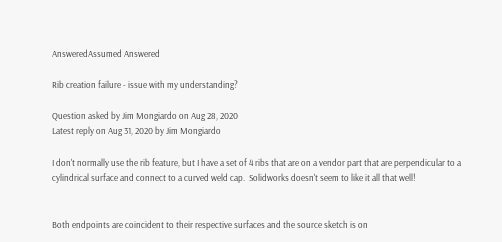AnsweredAssumed Answered

Rib creation failure - issue with my understanding?

Question asked by Jim Mongiardo on Aug 28, 2020
Latest reply on Aug 31, 2020 by Jim Mongiardo

I don't normally use the rib feature, but I have a set of 4 ribs that are on a vendor part that are perpendicular to a cylindrical surface and connect to a curved weld cap.  Solidworks doesn't seem to like it all that well!


Both endpoints are coincident to their respective surfaces and the source sketch is on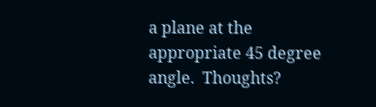a plane at the appropriate 45 degree angle.  Thoughts?